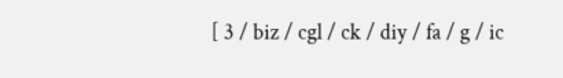[ 3 / biz / cgl / ck / diy / fa / g / ic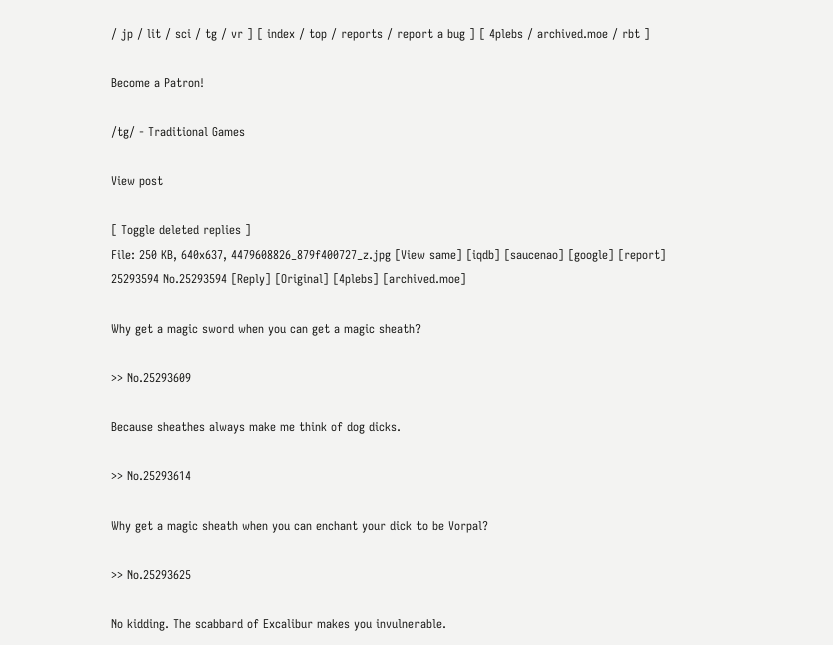/ jp / lit / sci / tg / vr ] [ index / top / reports / report a bug ] [ 4plebs / archived.moe / rbt ]

Become a Patron!

/tg/ - Traditional Games

View post

[ Toggle deleted replies ]
File: 250 KB, 640x637, 4479608826_879f400727_z.jpg [View same] [iqdb] [saucenao] [google] [report]
25293594 No.25293594 [Reply] [Original] [4plebs] [archived.moe]

Why get a magic sword when you can get a magic sheath?

>> No.25293609

Because sheathes always make me think of dog dicks.

>> No.25293614

Why get a magic sheath when you can enchant your dick to be Vorpal?

>> No.25293625

No kidding. The scabbard of Excalibur makes you invulnerable.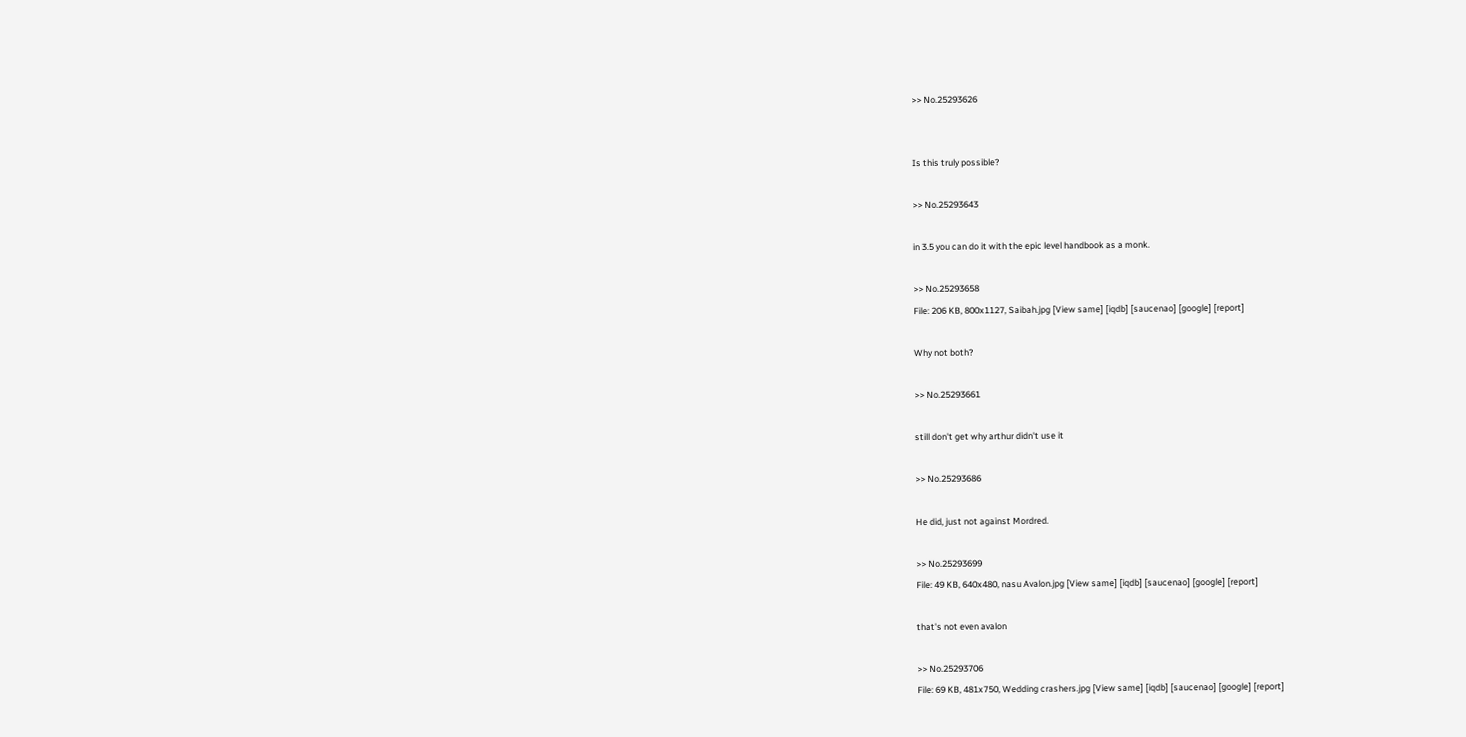>> No.25293626


Is this truly possible?

>> No.25293643

in 3.5 you can do it with the epic level handbook as a monk.

>> No.25293658
File: 206 KB, 800x1127, Saibah.jpg [View same] [iqdb] [saucenao] [google] [report]

Why not both?

>> No.25293661

still don't get why arthur didn't use it

>> No.25293686

He did, just not against Mordred.

>> No.25293699
File: 49 KB, 640x480, nasu Avalon.jpg [View same] [iqdb] [saucenao] [google] [report]

that's not even avalon

>> No.25293706
File: 69 KB, 481x750, Wedding crashers.jpg [View same] [iqdb] [saucenao] [google] [report]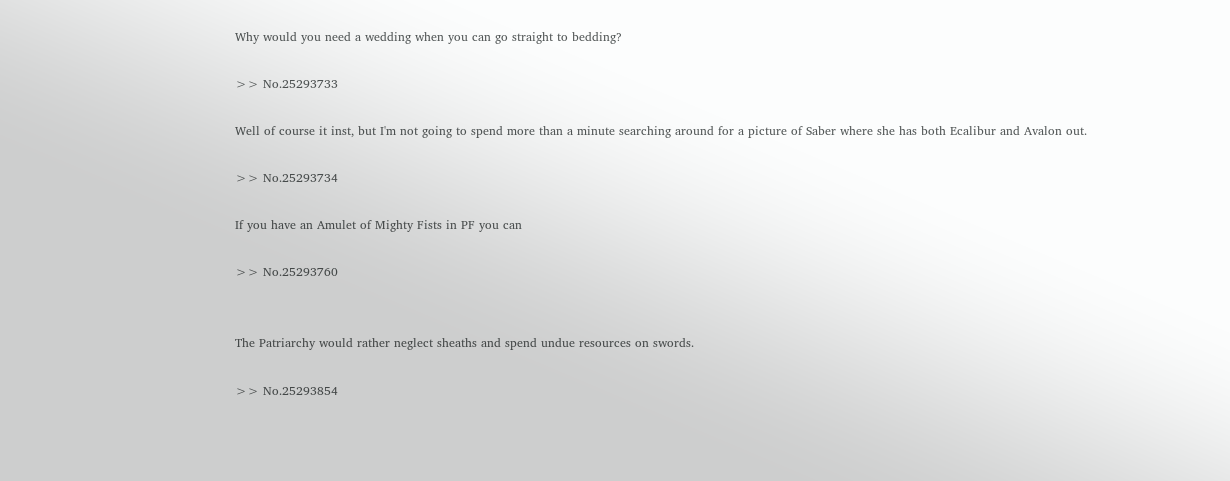Why would you need a wedding when you can go straight to bedding?

>> No.25293733

Well of course it inst, but I'm not going to spend more than a minute searching around for a picture of Saber where she has both Ecalibur and Avalon out.

>> No.25293734

If you have an Amulet of Mighty Fists in PF you can

>> No.25293760


The Patriarchy would rather neglect sheaths and spend undue resources on swords.

>> No.25293854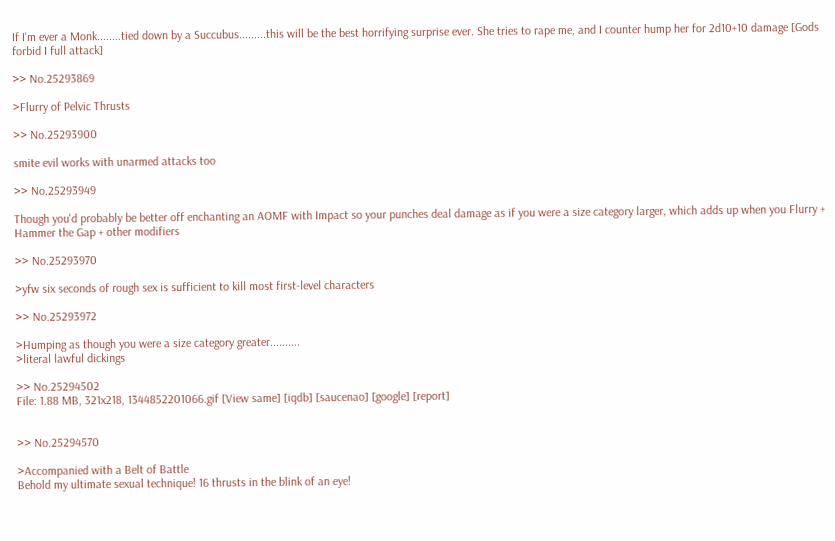If I'm ever a Monk........tied down by a Succubus.........this will be the best horrifying surprise ever. She tries to rape me, and I counter hump her for 2d10+10 damage [Gods forbid I full attack]

>> No.25293869

>Flurry of Pelvic Thrusts

>> No.25293900

smite evil works with unarmed attacks too

>> No.25293949

Though you'd probably be better off enchanting an AOMF with Impact so your punches deal damage as if you were a size category larger, which adds up when you Flurry + Hammer the Gap + other modifiers

>> No.25293970

>yfw six seconds of rough sex is sufficient to kill most first-level characters

>> No.25293972

>Humping as though you were a size category greater..........
>literal lawful dickings

>> No.25294502
File: 1.88 MB, 321x218, 1344852201066.gif [View same] [iqdb] [saucenao] [google] [report]


>> No.25294570

>Accompanied with a Belt of Battle
Behold my ultimate sexual technique! 16 thrusts in the blink of an eye!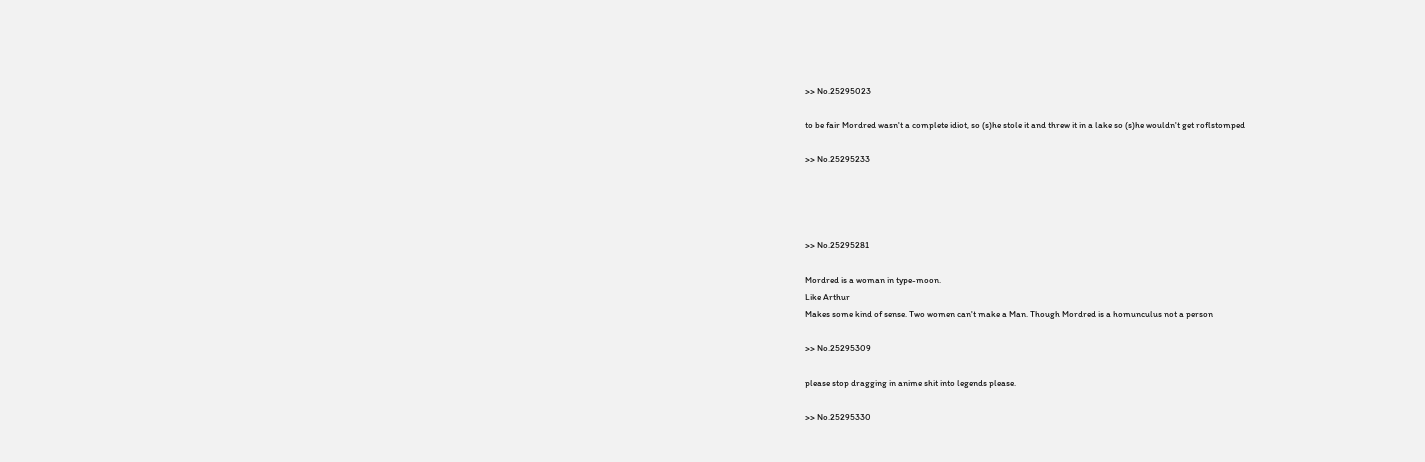>> No.25295023

to be fair Mordred wasn't a complete idiot, so (s)he stole it and threw it in a lake so (s)he wouldn't get roflstomped

>> No.25295233




>> No.25295281

Mordred is a woman in type-moon.
Like Arthur
Makes some kind of sense. Two women can't make a Man. Though Mordred is a homunculus not a person

>> No.25295309

please stop dragging in anime shit into legends please.

>> No.25295330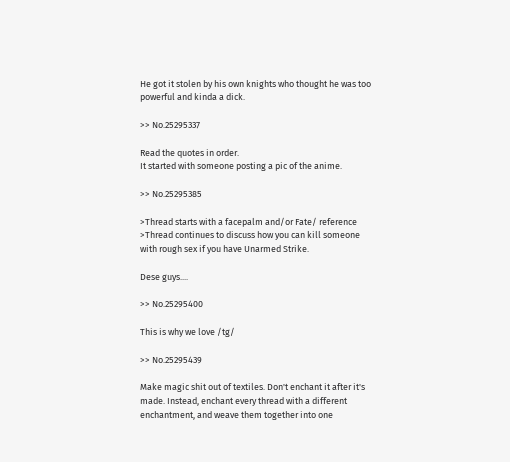He got it stolen by his own knights who thought he was too powerful and kinda a dick.

>> No.25295337

Read the quotes in order.
It started with someone posting a pic of the anime.

>> No.25295385

>Thread starts with a facepalm and/or Fate/ reference
>Thread continues to discuss how you can kill someone with rough sex if you have Unarmed Strike.

Dese guys....

>> No.25295400

This is why we love /tg/

>> No.25295439

Make magic shit out of textiles. Don't enchant it after it's made. Instead, enchant every thread with a different enchantment, and weave them together into one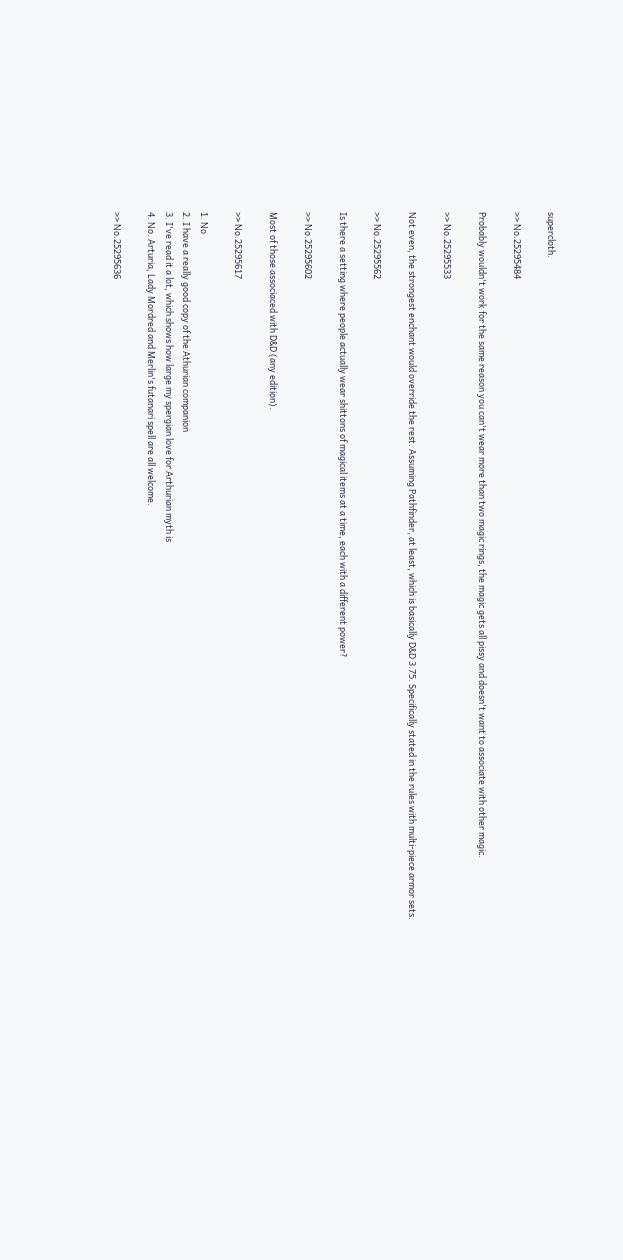supercloth.

>> No.25295484

Probably wouldn't work for the same reason you can't wear more than two magic rings, the magic gets all pissy and doesn't want to associate with other magic.

>> No.25295533

Not even, the strongest enchant would override the rest. Assuming Pathfinder, at least, which is basically D&D 3.75. Specifically stated in the rules with multi-piece armor sets.

>> No.25295562

Is there a setting where people actually wear shittons of magical items at a time, each with a different power?

>> No.25295602

Most of those associaced with D&D (any edition).

>> No.25295617

1. No
2. I have a really good copy of the Athurian companion
3. I've read it a lot, which shows how large my spergian love for Arthurian myth is
4. No. Arturia, Lady Mordred and Merlin's futanari spell are all welcome.

>> No.25295636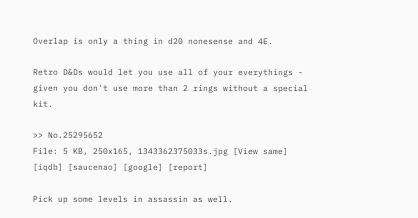Overlap is only a thing in d20 nonesense and 4E.

Retro D&Ds would let you use all of your everythings - given you don't use more than 2 rings without a special kit.

>> No.25295652
File: 5 KB, 250x165, 1343362375033s.jpg [View same] [iqdb] [saucenao] [google] [report]

Pick up some levels in assassin as well.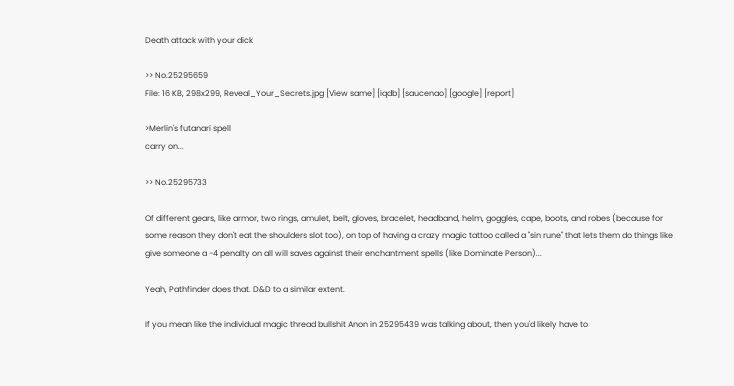Death attack with your dick

>> No.25295659
File: 16 KB, 298x299, Reveal_Your_Secrets.jpg [View same] [iqdb] [saucenao] [google] [report]

>Merlin's futanari spell
carry on...

>> No.25295733

Of different gears, like armor, two rings, amulet, belt, gloves, bracelet, headband, helm, goggles, cape, boots, and robes (because for some reason they don't eat the shoulders slot too), on top of having a crazy magic tattoo called a "sin rune" that lets them do things like give someone a -4 penalty on all will saves against their enchantment spells (like Dominate Person)...

Yeah, Pathfinder does that. D&D to a similar extent.

If you mean like the individual magic thread bullshit Anon in 25295439 was talking about, then you'd likely have to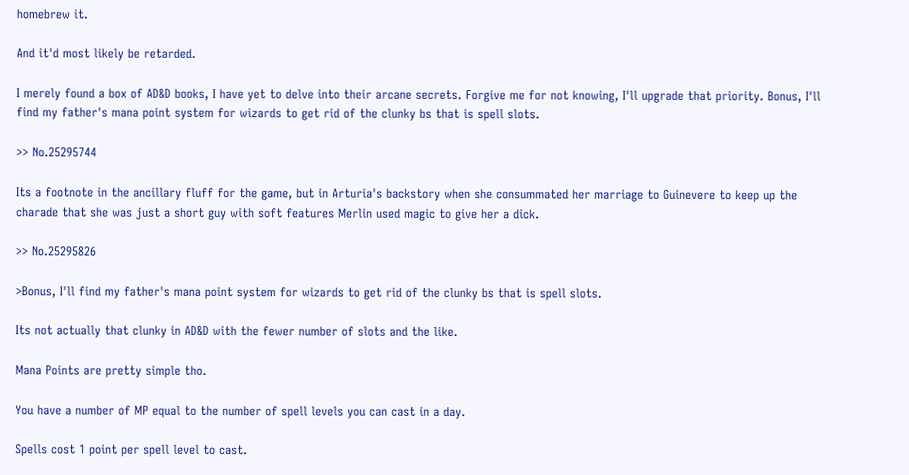homebrew it.

And it'd most likely be retarded.

I merely found a box of AD&D books, I have yet to delve into their arcane secrets. Forgive me for not knowing, I'll upgrade that priority. Bonus, I'll find my father's mana point system for wizards to get rid of the clunky bs that is spell slots.

>> No.25295744

Its a footnote in the ancillary fluff for the game, but in Arturia's backstory when she consummated her marriage to Guinevere to keep up the charade that she was just a short guy with soft features Merlin used magic to give her a dick.

>> No.25295826

>Bonus, I'll find my father's mana point system for wizards to get rid of the clunky bs that is spell slots.

Its not actually that clunky in AD&D with the fewer number of slots and the like.

Mana Points are pretty simple tho.

You have a number of MP equal to the number of spell levels you can cast in a day.

Spells cost 1 point per spell level to cast.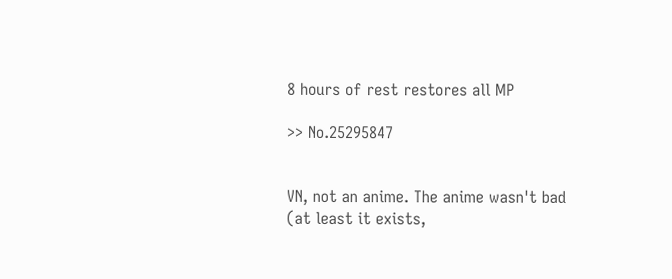8 hours of rest restores all MP

>> No.25295847


VN, not an anime. The anime wasn't bad (at least it exists,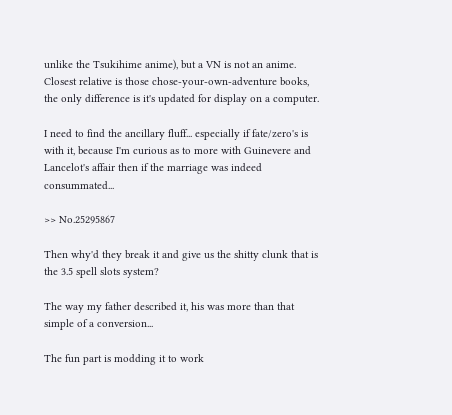unlike the Tsukihime anime), but a VN is not an anime. Closest relative is those chose-your-own-adventure books, the only difference is it's updated for display on a computer.

I need to find the ancillary fluff... especially if fate/zero's is with it, because I'm curious as to more with Guinevere and Lancelot's affair then if the marriage was indeed consummated...

>> No.25295867

Then why'd they break it and give us the shitty clunk that is the 3.5 spell slots system?

The way my father described it, his was more than that simple of a conversion...

The fun part is modding it to work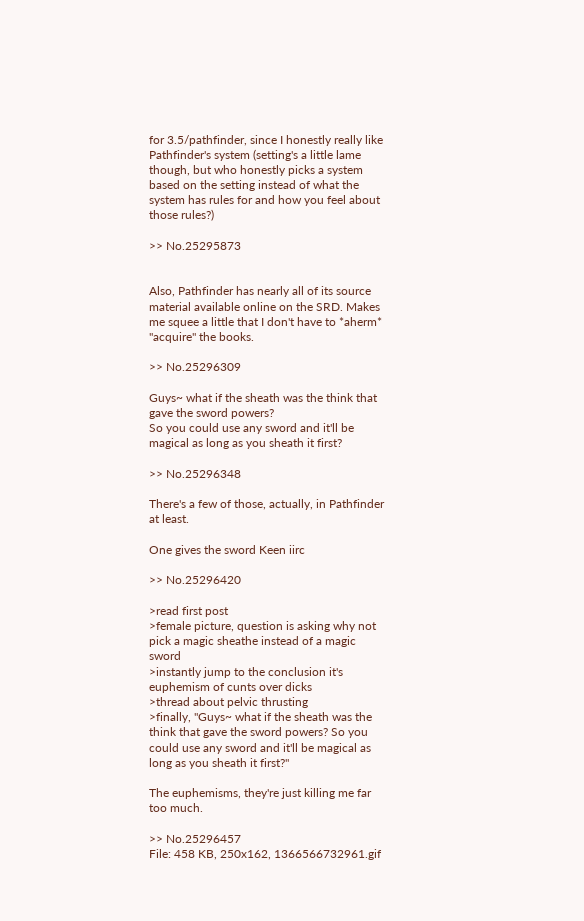for 3.5/pathfinder, since I honestly really like Pathfinder's system (setting's a little lame though, but who honestly picks a system based on the setting instead of what the system has rules for and how you feel about those rules?)

>> No.25295873


Also, Pathfinder has nearly all of its source material available online on the SRD. Makes me squee a little that I don't have to *aherm* "acquire" the books.

>> No.25296309

Guys~ what if the sheath was the think that gave the sword powers?
So you could use any sword and it'll be magical as long as you sheath it first?

>> No.25296348

There's a few of those, actually, in Pathfinder at least.

One gives the sword Keen iirc

>> No.25296420

>read first post
>female picture, question is asking why not pick a magic sheathe instead of a magic sword
>instantly jump to the conclusion it's euphemism of cunts over dicks
>thread about pelvic thrusting
>finally, "Guys~ what if the sheath was the think that gave the sword powers? So you could use any sword and it'll be magical as long as you sheath it first?"

The euphemisms, they're just killing me far too much.

>> No.25296457
File: 458 KB, 250x162, 1366566732961.gif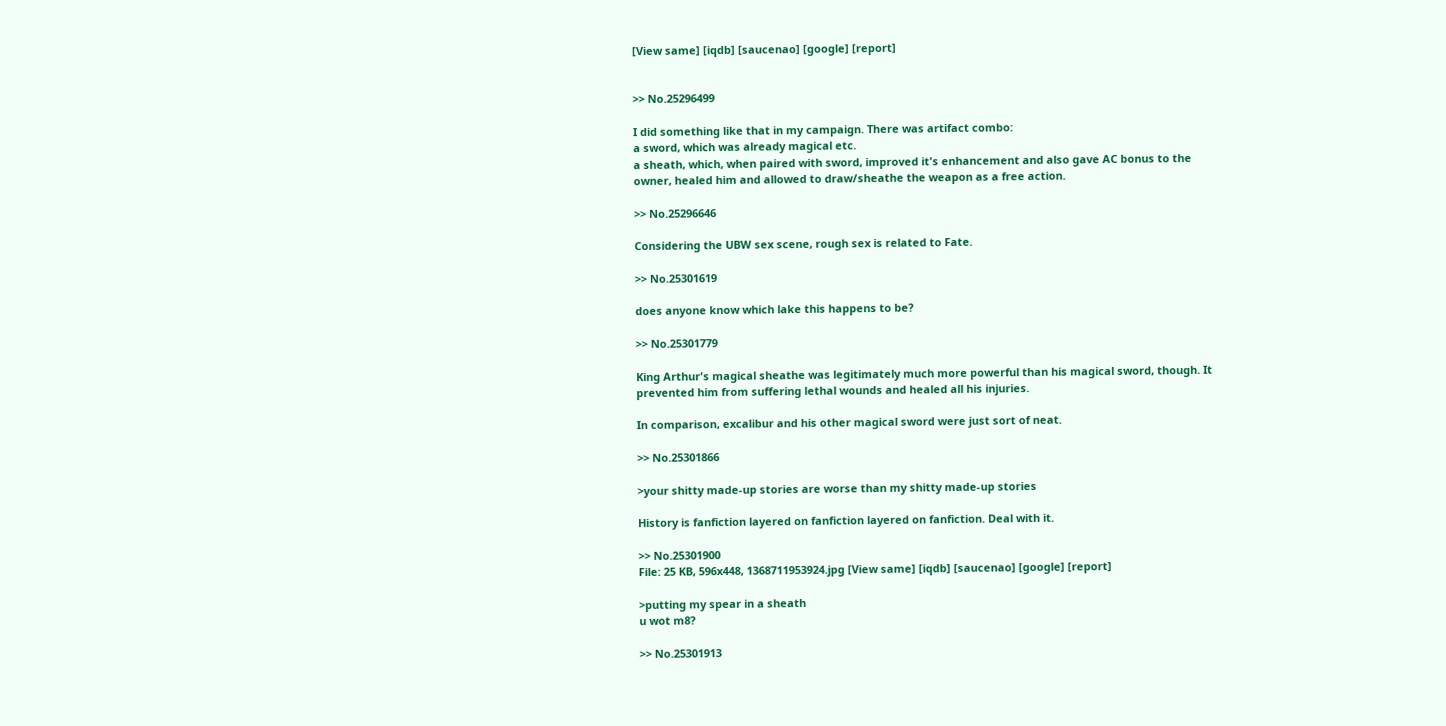[View same] [iqdb] [saucenao] [google] [report]


>> No.25296499

I did something like that in my campaign. There was artifact combo:
a sword, which was already magical etc.
a sheath, which, when paired with sword, improved it's enhancement and also gave AC bonus to the owner, healed him and allowed to draw/sheathe the weapon as a free action.

>> No.25296646

Considering the UBW sex scene, rough sex is related to Fate.

>> No.25301619

does anyone know which lake this happens to be?

>> No.25301779

King Arthur's magical sheathe was legitimately much more powerful than his magical sword, though. It prevented him from suffering lethal wounds and healed all his injuries.

In comparison, excalibur and his other magical sword were just sort of neat.

>> No.25301866

>your shitty made-up stories are worse than my shitty made-up stories

History is fanfiction layered on fanfiction layered on fanfiction. Deal with it.

>> No.25301900
File: 25 KB, 596x448, 1368711953924.jpg [View same] [iqdb] [saucenao] [google] [report]

>putting my spear in a sheath
u wot m8?

>> No.25301913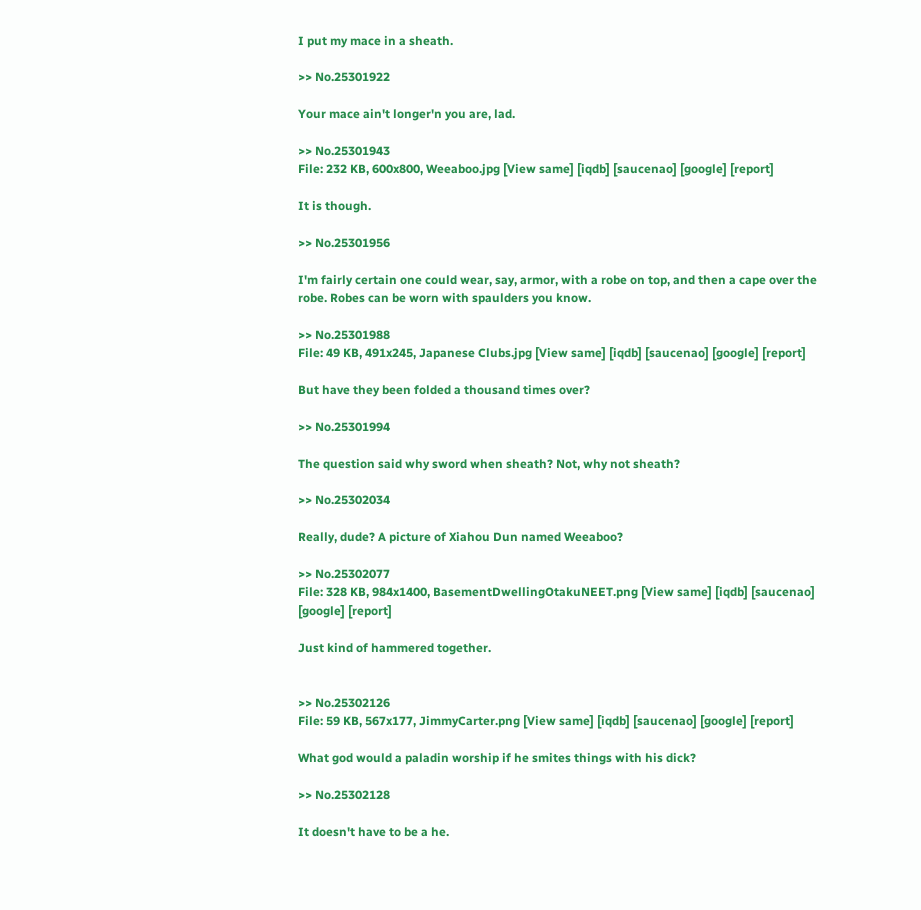I put my mace in a sheath.

>> No.25301922

Your mace ain't longer'n you are, lad.

>> No.25301943
File: 232 KB, 600x800, Weeaboo.jpg [View same] [iqdb] [saucenao] [google] [report]

It is though.

>> No.25301956

I'm fairly certain one could wear, say, armor, with a robe on top, and then a cape over the robe. Robes can be worn with spaulders you know.

>> No.25301988
File: 49 KB, 491x245, Japanese Clubs.jpg [View same] [iqdb] [saucenao] [google] [report]

But have they been folded a thousand times over?

>> No.25301994

The question said why sword when sheath? Not, why not sheath?

>> No.25302034

Really, dude? A picture of Xiahou Dun named Weeaboo?

>> No.25302077
File: 328 KB, 984x1400, BasementDwellingOtakuNEET.png [View same] [iqdb] [saucenao] [google] [report]

Just kind of hammered together.


>> No.25302126
File: 59 KB, 567x177, JimmyCarter.png [View same] [iqdb] [saucenao] [google] [report]

What god would a paladin worship if he smites things with his dick?

>> No.25302128

It doesn't have to be a he.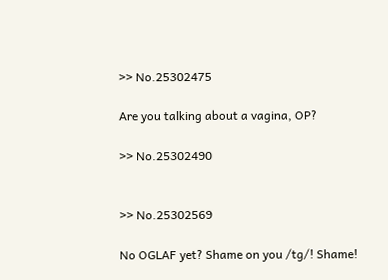>> No.25302475

Are you talking about a vagina, OP?

>> No.25302490


>> No.25302569

No OGLAF yet? Shame on you /tg/! Shame!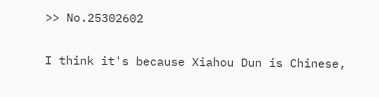>> No.25302602

I think it's because Xiahou Dun is Chinese,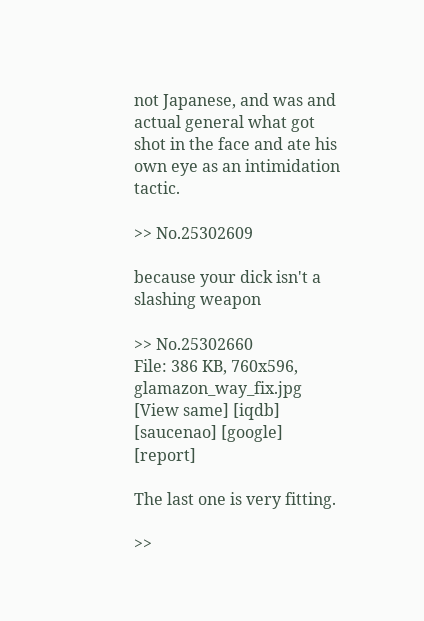not Japanese, and was and actual general what got shot in the face and ate his own eye as an intimidation tactic.

>> No.25302609

because your dick isn't a slashing weapon

>> No.25302660
File: 386 KB, 760x596, glamazon_way_fix.jpg [View same] [iqdb] [saucenao] [google] [report]

The last one is very fitting.

>>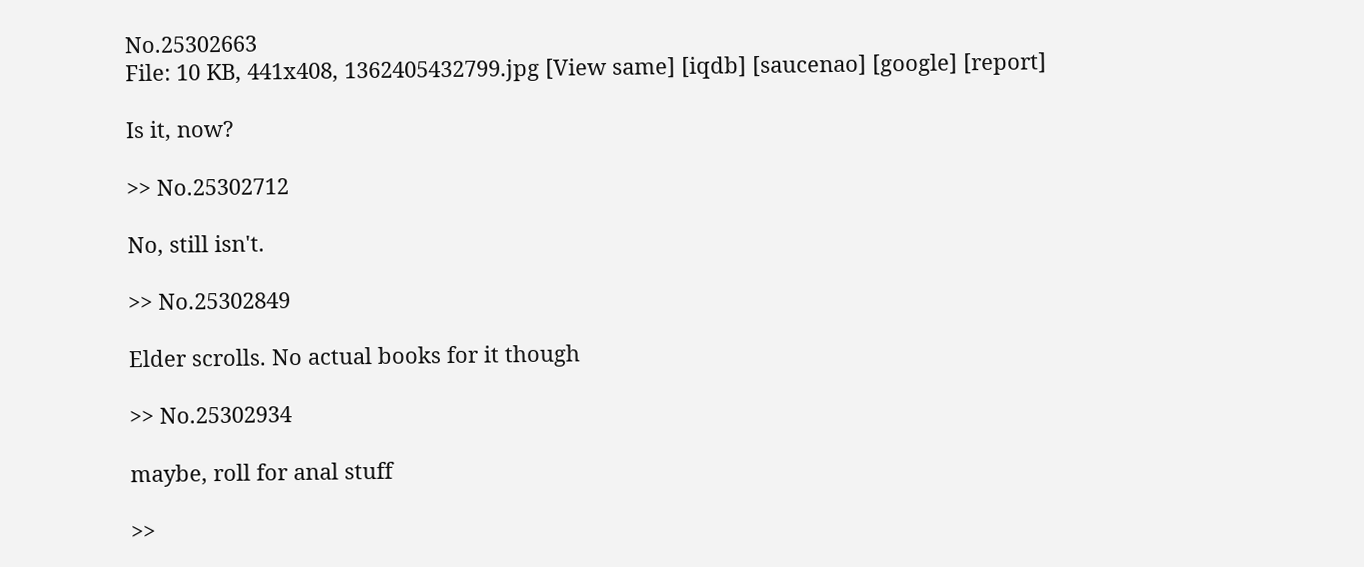No.25302663
File: 10 KB, 441x408, 1362405432799.jpg [View same] [iqdb] [saucenao] [google] [report]

Is it, now?

>> No.25302712

No, still isn't.

>> No.25302849

Elder scrolls. No actual books for it though

>> No.25302934

maybe, roll for anal stuff

>>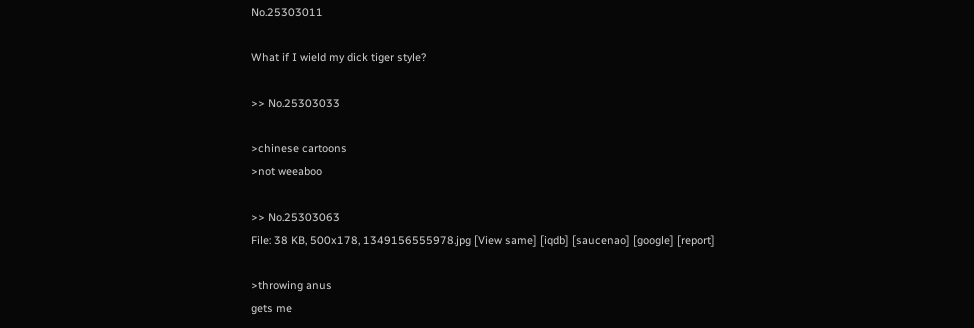No.25303011

What if I wield my dick tiger style?

>> No.25303033

>chinese cartoons
>not weeaboo

>> No.25303063
File: 38 KB, 500x178, 1349156555978.jpg [View same] [iqdb] [saucenao] [google] [report]

>throwing anus
gets me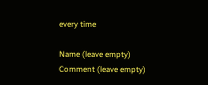every time

Name (leave empty)
Comment (leave empty)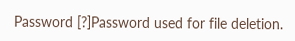Password [?]Password used for file deletion.